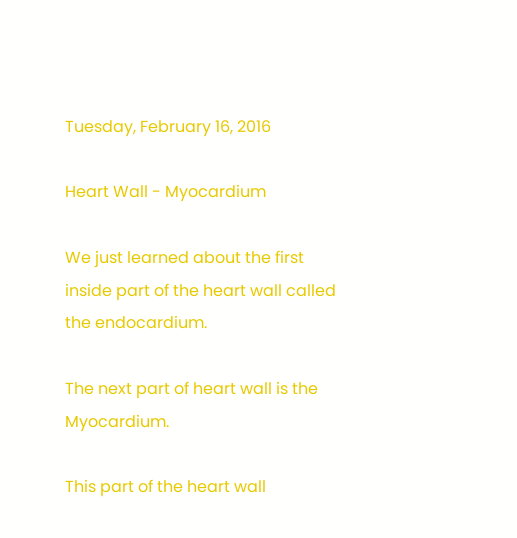Tuesday, February 16, 2016

Heart Wall - Myocardium

We just learned about the first inside part of the heart wall called the endocardium.

The next part of heart wall is the Myocardium.

This part of the heart wall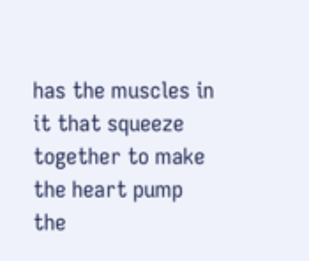has the muscles in it that squeeze together to make the heart pump the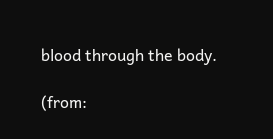blood through the body.

(from: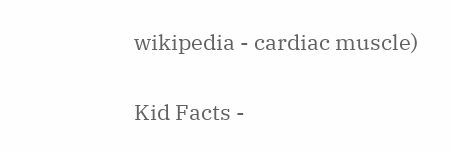wikipedia - cardiac muscle)

Kid Facts -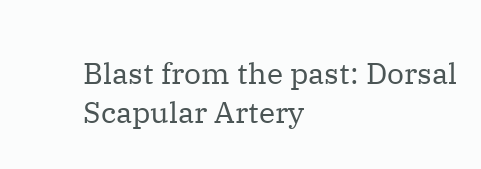Blast from the past: Dorsal Scapular Artery